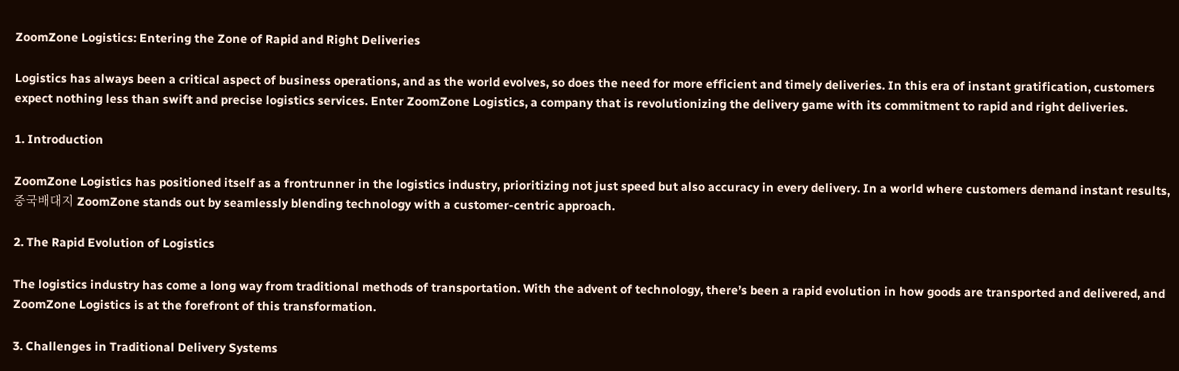ZoomZone Logistics: Entering the Zone of Rapid and Right Deliveries

Logistics has always been a critical aspect of business operations, and as the world evolves, so does the need for more efficient and timely deliveries. In this era of instant gratification, customers expect nothing less than swift and precise logistics services. Enter ZoomZone Logistics, a company that is revolutionizing the delivery game with its commitment to rapid and right deliveries.

1. Introduction

ZoomZone Logistics has positioned itself as a frontrunner in the logistics industry, prioritizing not just speed but also accuracy in every delivery. In a world where customers demand instant results, 중국배대지 ZoomZone stands out by seamlessly blending technology with a customer-centric approach.

2. The Rapid Evolution of Logistics

The logistics industry has come a long way from traditional methods of transportation. With the advent of technology, there’s been a rapid evolution in how goods are transported and delivered, and ZoomZone Logistics is at the forefront of this transformation.

3. Challenges in Traditional Delivery Systems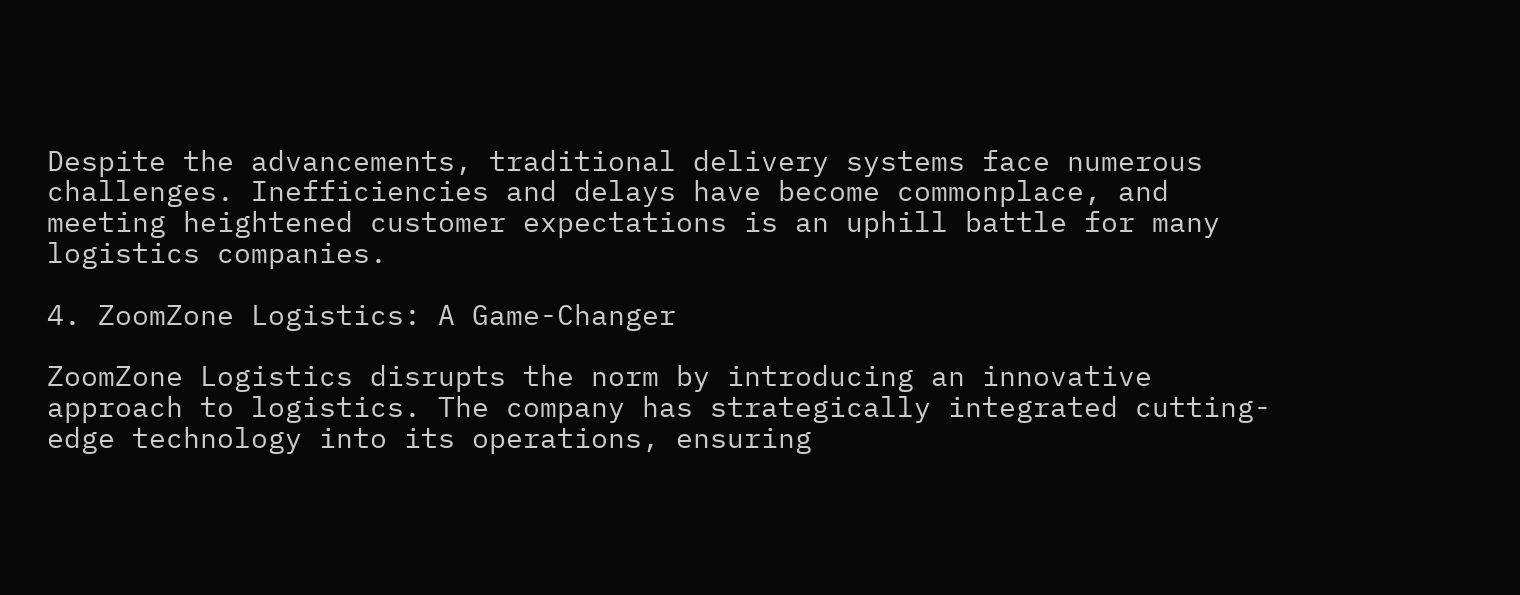Despite the advancements, traditional delivery systems face numerous challenges. Inefficiencies and delays have become commonplace, and meeting heightened customer expectations is an uphill battle for many logistics companies.

4. ZoomZone Logistics: A Game-Changer

ZoomZone Logistics disrupts the norm by introducing an innovative approach to logistics. The company has strategically integrated cutting-edge technology into its operations, ensuring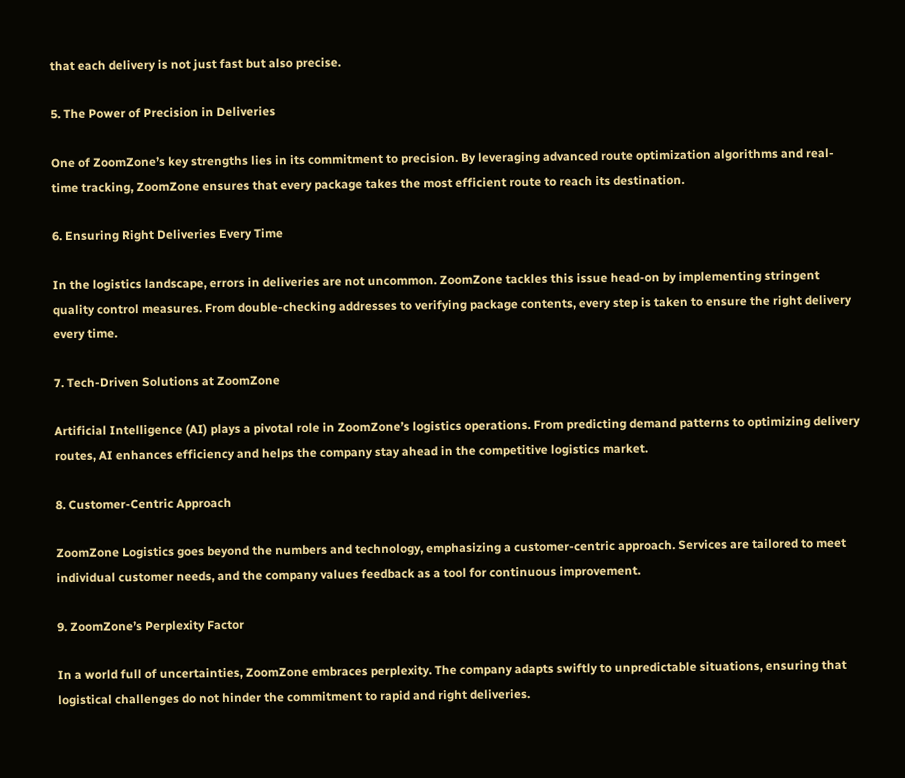that each delivery is not just fast but also precise.

5. The Power of Precision in Deliveries

One of ZoomZone’s key strengths lies in its commitment to precision. By leveraging advanced route optimization algorithms and real-time tracking, ZoomZone ensures that every package takes the most efficient route to reach its destination.

6. Ensuring Right Deliveries Every Time

In the logistics landscape, errors in deliveries are not uncommon. ZoomZone tackles this issue head-on by implementing stringent quality control measures. From double-checking addresses to verifying package contents, every step is taken to ensure the right delivery every time.

7. Tech-Driven Solutions at ZoomZone

Artificial Intelligence (AI) plays a pivotal role in ZoomZone’s logistics operations. From predicting demand patterns to optimizing delivery routes, AI enhances efficiency and helps the company stay ahead in the competitive logistics market.

8. Customer-Centric Approach

ZoomZone Logistics goes beyond the numbers and technology, emphasizing a customer-centric approach. Services are tailored to meet individual customer needs, and the company values feedback as a tool for continuous improvement.

9. ZoomZone’s Perplexity Factor

In a world full of uncertainties, ZoomZone embraces perplexity. The company adapts swiftly to unpredictable situations, ensuring that logistical challenges do not hinder the commitment to rapid and right deliveries.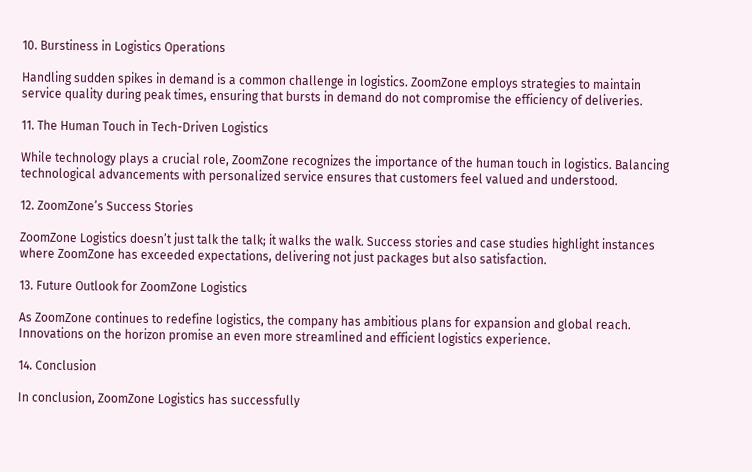10. Burstiness in Logistics Operations

Handling sudden spikes in demand is a common challenge in logistics. ZoomZone employs strategies to maintain service quality during peak times, ensuring that bursts in demand do not compromise the efficiency of deliveries.

11. The Human Touch in Tech-Driven Logistics

While technology plays a crucial role, ZoomZone recognizes the importance of the human touch in logistics. Balancing technological advancements with personalized service ensures that customers feel valued and understood.

12. ZoomZone’s Success Stories

ZoomZone Logistics doesn’t just talk the talk; it walks the walk. Success stories and case studies highlight instances where ZoomZone has exceeded expectations, delivering not just packages but also satisfaction.

13. Future Outlook for ZoomZone Logistics

As ZoomZone continues to redefine logistics, the company has ambitious plans for expansion and global reach. Innovations on the horizon promise an even more streamlined and efficient logistics experience.

14. Conclusion

In conclusion, ZoomZone Logistics has successfully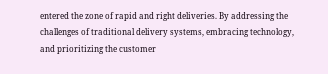entered the zone of rapid and right deliveries. By addressing the challenges of traditional delivery systems, embracing technology, and prioritizing the customer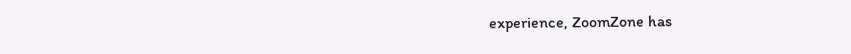experience, ZoomZone has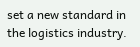set a new standard in the logistics industry.